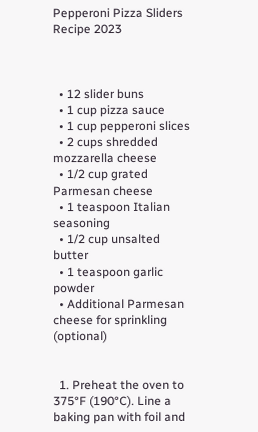Pepperoni Pizza Sliders Recipe 2023



  • 12 slider buns
  • 1 cup pizza sauce
  • 1 cup pepperoni slices
  • 2 cups shredded mozzarella cheese
  • 1/2 cup grated Parmesan cheese
  • 1 teaspoon Italian seasoning
  • 1/2 cup unsalted butter
  • 1 teaspoon garlic powder
  • Additional Parmesan cheese for sprinkling (optional)


  1. Preheat the oven to 375°F (190°C). Line a baking pan with foil and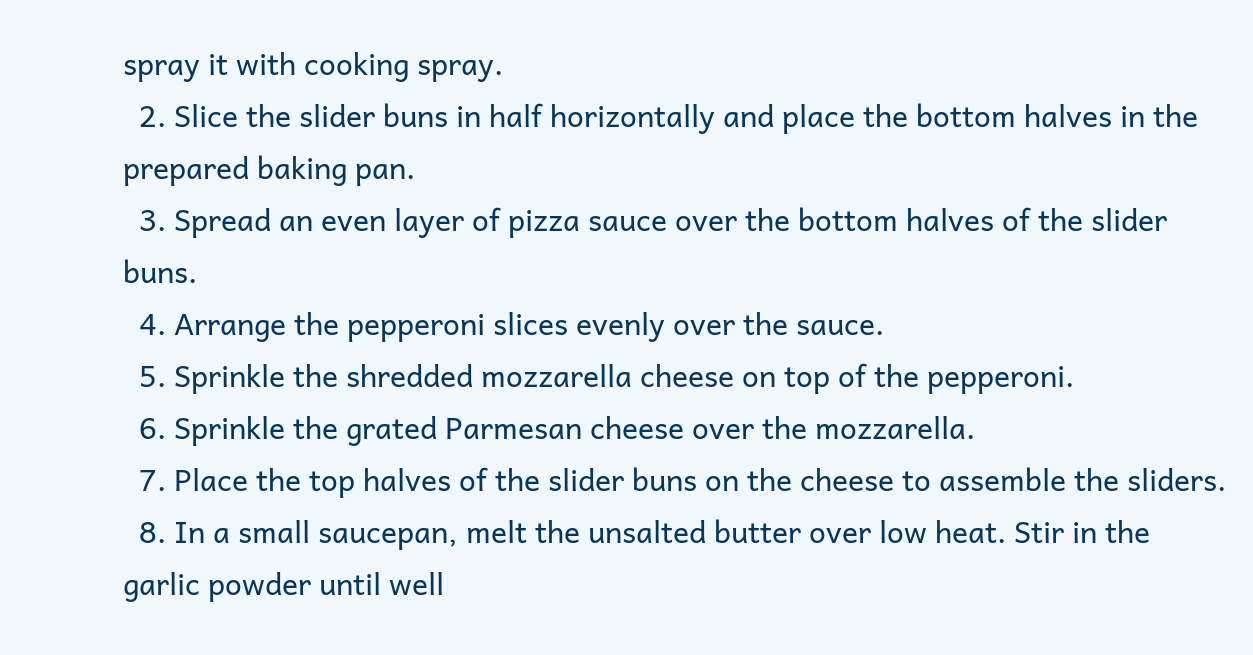spray it with cooking spray.
  2. Slice the slider buns in half horizontally and place the bottom halves in the prepared baking pan.
  3. Spread an even layer of pizza sauce over the bottom halves of the slider buns.
  4. Arrange the pepperoni slices evenly over the sauce.
  5. Sprinkle the shredded mozzarella cheese on top of the pepperoni.
  6. Sprinkle the grated Parmesan cheese over the mozzarella.
  7. Place the top halves of the slider buns on the cheese to assemble the sliders.
  8. In a small saucepan, melt the unsalted butter over low heat. Stir in the garlic powder until well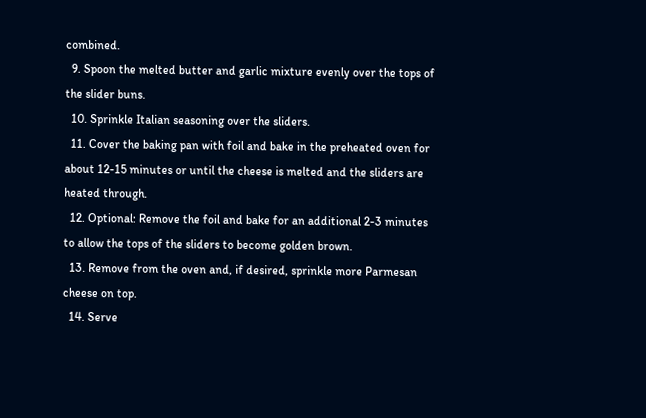combined.
  9. Spoon the melted butter and garlic mixture evenly over the tops of the slider buns.
  10. Sprinkle Italian seasoning over the sliders.
  11. Cover the baking pan with foil and bake in the preheated oven for about 12-15 minutes or until the cheese is melted and the sliders are heated through.
  12. Optional: Remove the foil and bake for an additional 2-3 minutes to allow the tops of the sliders to become golden brown.
  13. Remove from the oven and, if desired, sprinkle more Parmesan cheese on top.
  14. Serve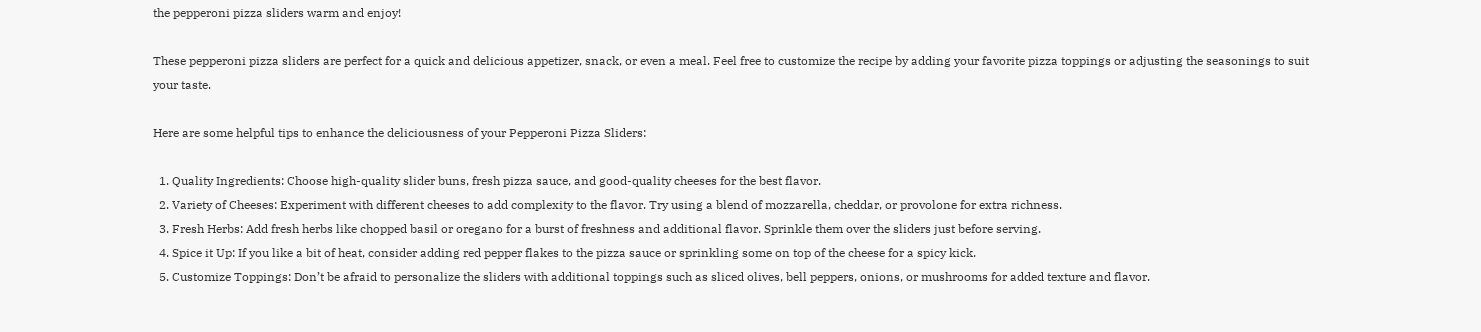the pepperoni pizza sliders warm and enjoy!

These pepperoni pizza sliders are perfect for a quick and delicious appetizer, snack, or even a meal. Feel free to customize the recipe by adding your favorite pizza toppings or adjusting the seasonings to suit your taste.

Here are some helpful tips to enhance the deliciousness of your Pepperoni Pizza Sliders:

  1. Quality Ingredients: Choose high-quality slider buns, fresh pizza sauce, and good-quality cheeses for the best flavor.
  2. Variety of Cheeses: Experiment with different cheeses to add complexity to the flavor. Try using a blend of mozzarella, cheddar, or provolone for extra richness.
  3. Fresh Herbs: Add fresh herbs like chopped basil or oregano for a burst of freshness and additional flavor. Sprinkle them over the sliders just before serving.
  4. Spice it Up: If you like a bit of heat, consider adding red pepper flakes to the pizza sauce or sprinkling some on top of the cheese for a spicy kick.
  5. Customize Toppings: Don’t be afraid to personalize the sliders with additional toppings such as sliced olives, bell peppers, onions, or mushrooms for added texture and flavor.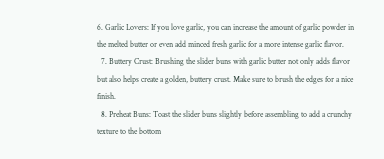6. Garlic Lovers: If you love garlic, you can increase the amount of garlic powder in the melted butter or even add minced fresh garlic for a more intense garlic flavor.
  7. Buttery Crust: Brushing the slider buns with garlic butter not only adds flavor but also helps create a golden, buttery crust. Make sure to brush the edges for a nice finish.
  8. Preheat Buns: Toast the slider buns slightly before assembling to add a crunchy texture to the bottom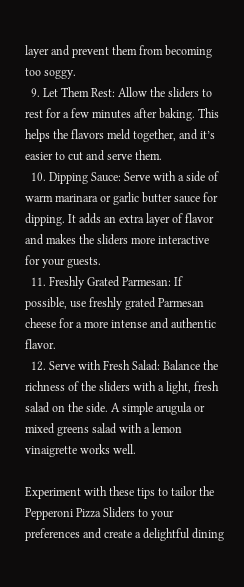layer and prevent them from becoming too soggy.
  9. Let Them Rest: Allow the sliders to rest for a few minutes after baking. This helps the flavors meld together, and it’s easier to cut and serve them.
  10. Dipping Sauce: Serve with a side of warm marinara or garlic butter sauce for dipping. It adds an extra layer of flavor and makes the sliders more interactive for your guests.
  11. Freshly Grated Parmesan: If possible, use freshly grated Parmesan cheese for a more intense and authentic flavor.
  12. Serve with Fresh Salad: Balance the richness of the sliders with a light, fresh salad on the side. A simple arugula or mixed greens salad with a lemon vinaigrette works well.

Experiment with these tips to tailor the Pepperoni Pizza Sliders to your preferences and create a delightful dining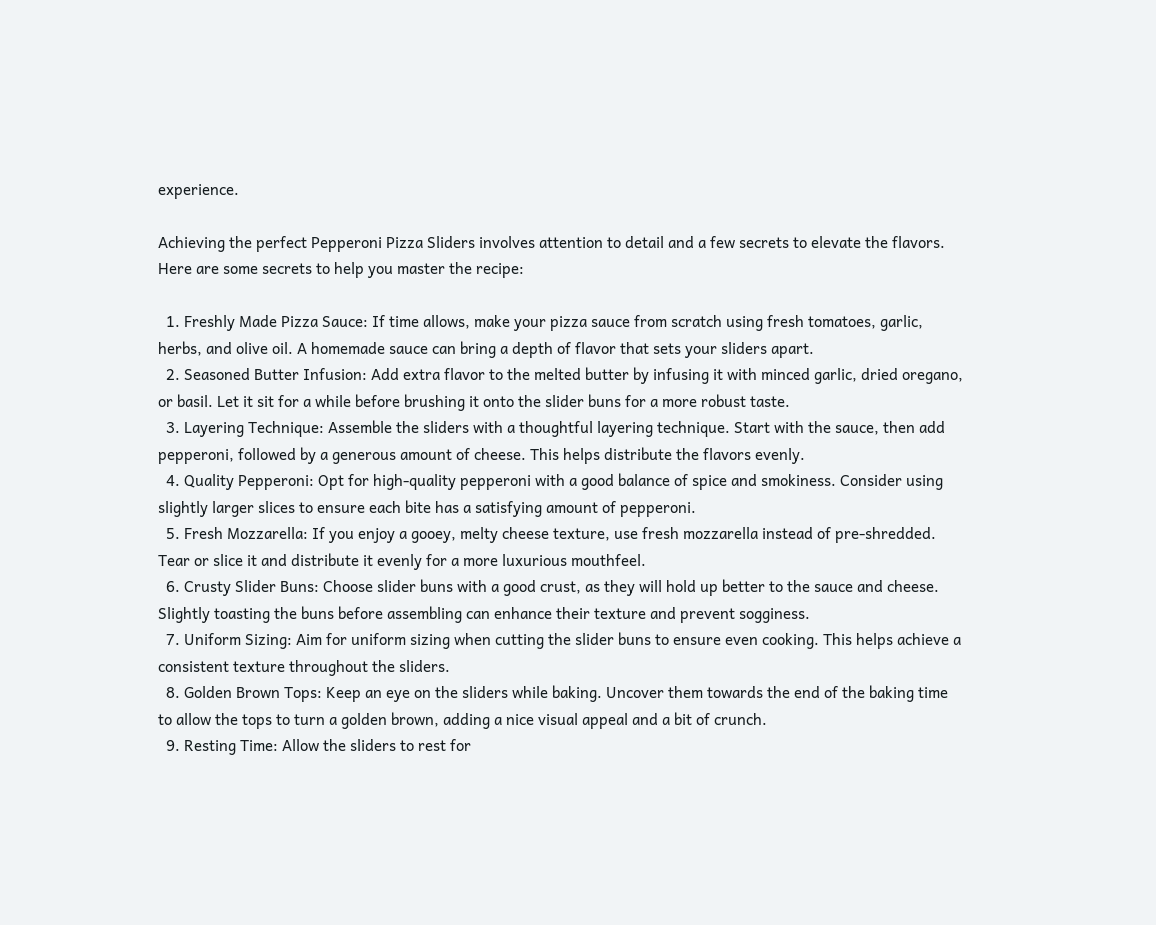experience.

Achieving the perfect Pepperoni Pizza Sliders involves attention to detail and a few secrets to elevate the flavors. Here are some secrets to help you master the recipe:

  1. Freshly Made Pizza Sauce: If time allows, make your pizza sauce from scratch using fresh tomatoes, garlic, herbs, and olive oil. A homemade sauce can bring a depth of flavor that sets your sliders apart.
  2. Seasoned Butter Infusion: Add extra flavor to the melted butter by infusing it with minced garlic, dried oregano, or basil. Let it sit for a while before brushing it onto the slider buns for a more robust taste.
  3. Layering Technique: Assemble the sliders with a thoughtful layering technique. Start with the sauce, then add pepperoni, followed by a generous amount of cheese. This helps distribute the flavors evenly.
  4. Quality Pepperoni: Opt for high-quality pepperoni with a good balance of spice and smokiness. Consider using slightly larger slices to ensure each bite has a satisfying amount of pepperoni.
  5. Fresh Mozzarella: If you enjoy a gooey, melty cheese texture, use fresh mozzarella instead of pre-shredded. Tear or slice it and distribute it evenly for a more luxurious mouthfeel.
  6. Crusty Slider Buns: Choose slider buns with a good crust, as they will hold up better to the sauce and cheese. Slightly toasting the buns before assembling can enhance their texture and prevent sogginess.
  7. Uniform Sizing: Aim for uniform sizing when cutting the slider buns to ensure even cooking. This helps achieve a consistent texture throughout the sliders.
  8. Golden Brown Tops: Keep an eye on the sliders while baking. Uncover them towards the end of the baking time to allow the tops to turn a golden brown, adding a nice visual appeal and a bit of crunch.
  9. Resting Time: Allow the sliders to rest for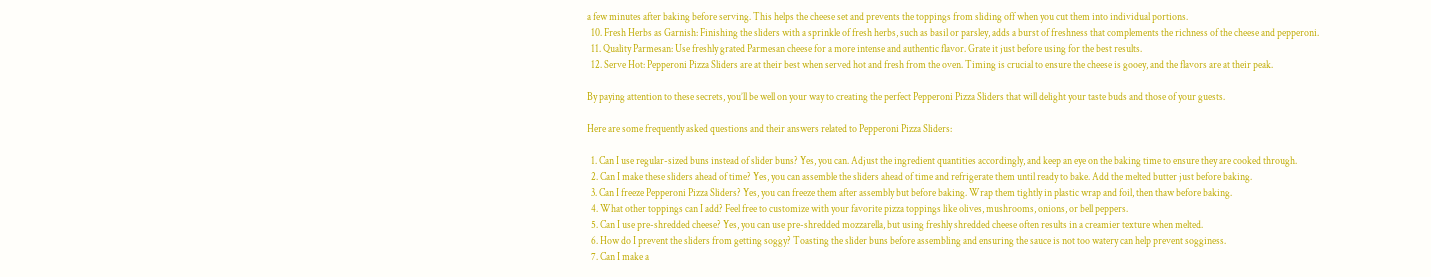a few minutes after baking before serving. This helps the cheese set and prevents the toppings from sliding off when you cut them into individual portions.
  10. Fresh Herbs as Garnish: Finishing the sliders with a sprinkle of fresh herbs, such as basil or parsley, adds a burst of freshness that complements the richness of the cheese and pepperoni.
  11. Quality Parmesan: Use freshly grated Parmesan cheese for a more intense and authentic flavor. Grate it just before using for the best results.
  12. Serve Hot: Pepperoni Pizza Sliders are at their best when served hot and fresh from the oven. Timing is crucial to ensure the cheese is gooey, and the flavors are at their peak.

By paying attention to these secrets, you’ll be well on your way to creating the perfect Pepperoni Pizza Sliders that will delight your taste buds and those of your guests.

Here are some frequently asked questions and their answers related to Pepperoni Pizza Sliders:

  1. Can I use regular-sized buns instead of slider buns? Yes, you can. Adjust the ingredient quantities accordingly, and keep an eye on the baking time to ensure they are cooked through.
  2. Can I make these sliders ahead of time? Yes, you can assemble the sliders ahead of time and refrigerate them until ready to bake. Add the melted butter just before baking.
  3. Can I freeze Pepperoni Pizza Sliders? Yes, you can freeze them after assembly but before baking. Wrap them tightly in plastic wrap and foil, then thaw before baking.
  4. What other toppings can I add? Feel free to customize with your favorite pizza toppings like olives, mushrooms, onions, or bell peppers.
  5. Can I use pre-shredded cheese? Yes, you can use pre-shredded mozzarella, but using freshly shredded cheese often results in a creamier texture when melted.
  6. How do I prevent the sliders from getting soggy? Toasting the slider buns before assembling and ensuring the sauce is not too watery can help prevent sogginess.
  7. Can I make a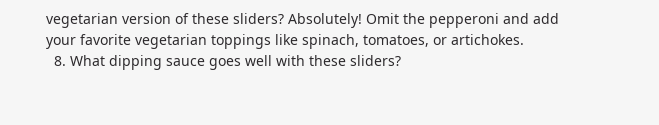vegetarian version of these sliders? Absolutely! Omit the pepperoni and add your favorite vegetarian toppings like spinach, tomatoes, or artichokes.
  8. What dipping sauce goes well with these sliders?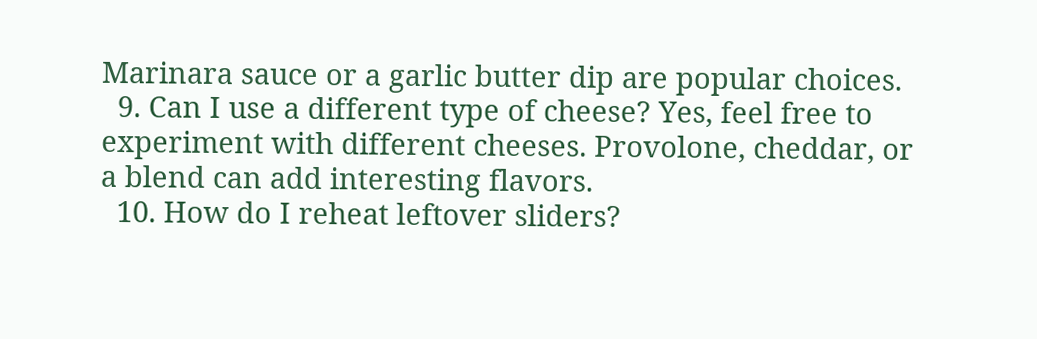Marinara sauce or a garlic butter dip are popular choices.
  9. Can I use a different type of cheese? Yes, feel free to experiment with different cheeses. Provolone, cheddar, or a blend can add interesting flavors.
  10. How do I reheat leftover sliders?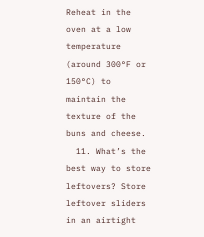Reheat in the oven at a low temperature (around 300°F or 150°C) to maintain the texture of the buns and cheese.
  11. What’s the best way to store leftovers? Store leftover sliders in an airtight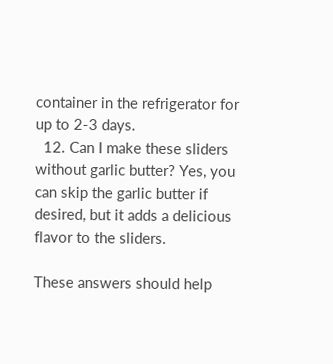container in the refrigerator for up to 2-3 days.
  12. Can I make these sliders without garlic butter? Yes, you can skip the garlic butter if desired, but it adds a delicious flavor to the sliders.

These answers should help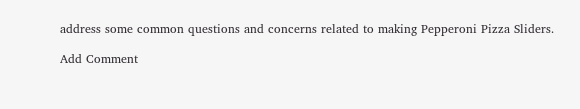address some common questions and concerns related to making Pepperoni Pizza Sliders.

Add Comment